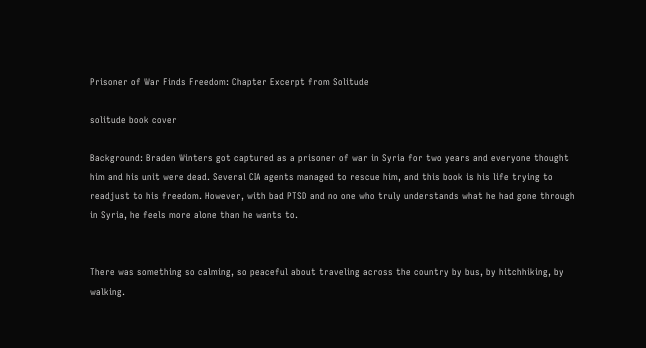Prisoner of War Finds Freedom: Chapter Excerpt from Solitude

solitude book cover

Background: Braden Winters got captured as a prisoner of war in Syria for two years and everyone thought him and his unit were dead. Several CIA agents managed to rescue him, and this book is his life trying to readjust to his freedom. However, with bad PTSD and no one who truly understands what he had gone through in Syria, he feels more alone than he wants to.


There was something so calming, so peaceful about traveling across the country by bus, by hitchhiking, by walking.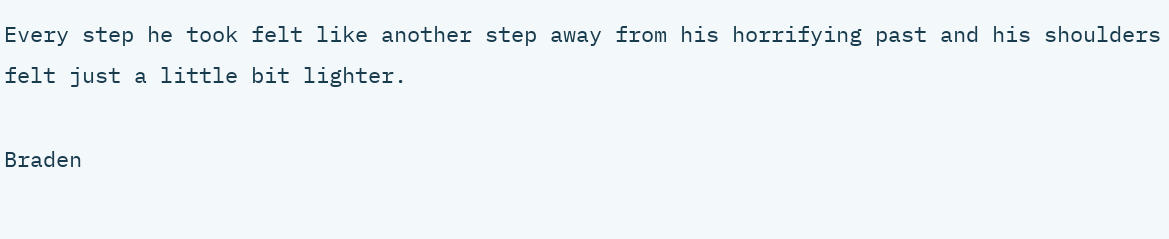Every step he took felt like another step away from his horrifying past and his shoulders felt just a little bit lighter.

Braden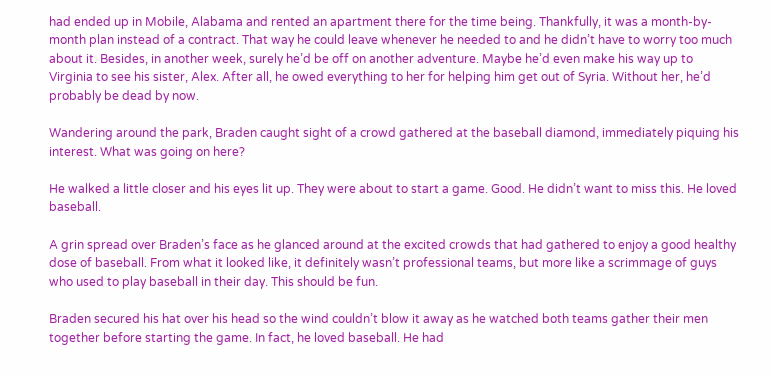had ended up in Mobile, Alabama and rented an apartment there for the time being. Thankfully, it was a month-by-month plan instead of a contract. That way he could leave whenever he needed to and he didn’t have to worry too much about it. Besides, in another week, surely he’d be off on another adventure. Maybe he’d even make his way up to Virginia to see his sister, Alex. After all, he owed everything to her for helping him get out of Syria. Without her, he’d probably be dead by now.

Wandering around the park, Braden caught sight of a crowd gathered at the baseball diamond, immediately piquing his interest. What was going on here?

He walked a little closer and his eyes lit up. They were about to start a game. Good. He didn’t want to miss this. He loved baseball.

A grin spread over Braden’s face as he glanced around at the excited crowds that had gathered to enjoy a good healthy dose of baseball. From what it looked like, it definitely wasn’t professional teams, but more like a scrimmage of guys who used to play baseball in their day. This should be fun.

Braden secured his hat over his head so the wind couldn’t blow it away as he watched both teams gather their men together before starting the game. In fact, he loved baseball. He had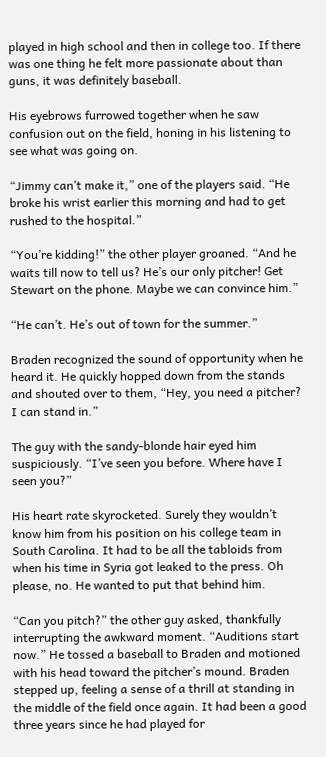played in high school and then in college too. If there was one thing he felt more passionate about than guns, it was definitely baseball.

His eyebrows furrowed together when he saw confusion out on the field, honing in his listening to see what was going on.

“Jimmy can’t make it,” one of the players said. “He broke his wrist earlier this morning and had to get rushed to the hospital.”

“You’re kidding!” the other player groaned. “And he waits till now to tell us? He’s our only pitcher! Get Stewart on the phone. Maybe we can convince him.”

“He can’t. He’s out of town for the summer.”

Braden recognized the sound of opportunity when he heard it. He quickly hopped down from the stands and shouted over to them, “Hey, you need a pitcher? I can stand in.”

The guy with the sandy-blonde hair eyed him suspiciously. “I’ve seen you before. Where have I seen you?”

His heart rate skyrocketed. Surely they wouldn’t know him from his position on his college team in South Carolina. It had to be all the tabloids from when his time in Syria got leaked to the press. Oh please, no. He wanted to put that behind him.

“Can you pitch?” the other guy asked, thankfully interrupting the awkward moment. “Auditions start now.” He tossed a baseball to Braden and motioned with his head toward the pitcher’s mound. Braden stepped up, feeling a sense of a thrill at standing in the middle of the field once again. It had been a good three years since he had played for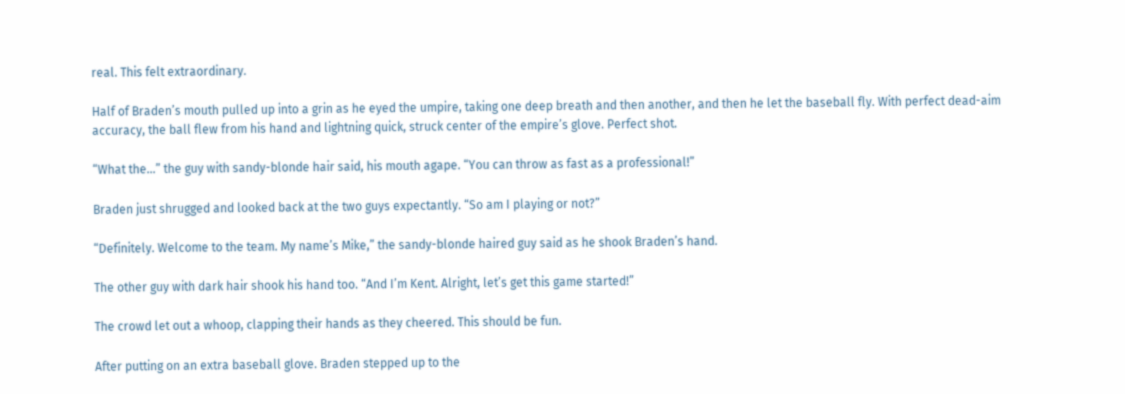real. This felt extraordinary.

Half of Braden’s mouth pulled up into a grin as he eyed the umpire, taking one deep breath and then another, and then he let the baseball fly. With perfect dead-aim accuracy, the ball flew from his hand and lightning quick, struck center of the empire’s glove. Perfect shot.

“What the…” the guy with sandy-blonde hair said, his mouth agape. “You can throw as fast as a professional!”

Braden just shrugged and looked back at the two guys expectantly. “So am I playing or not?”

“Definitely. Welcome to the team. My name’s Mike,” the sandy-blonde haired guy said as he shook Braden’s hand.

The other guy with dark hair shook his hand too. “And I’m Kent. Alright, let’s get this game started!”

The crowd let out a whoop, clapping their hands as they cheered. This should be fun.

After putting on an extra baseball glove. Braden stepped up to the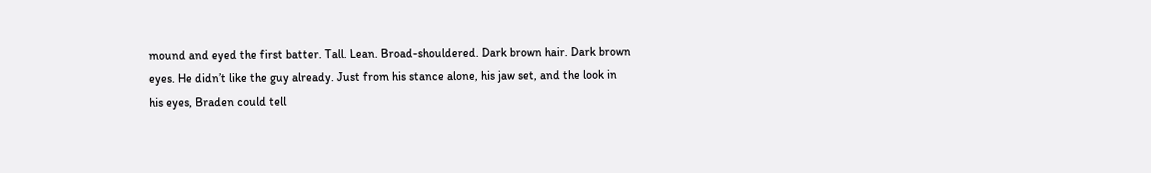mound and eyed the first batter. Tall. Lean. Broad-shouldered. Dark brown hair. Dark brown eyes. He didn’t like the guy already. Just from his stance alone, his jaw set, and the look in his eyes, Braden could tell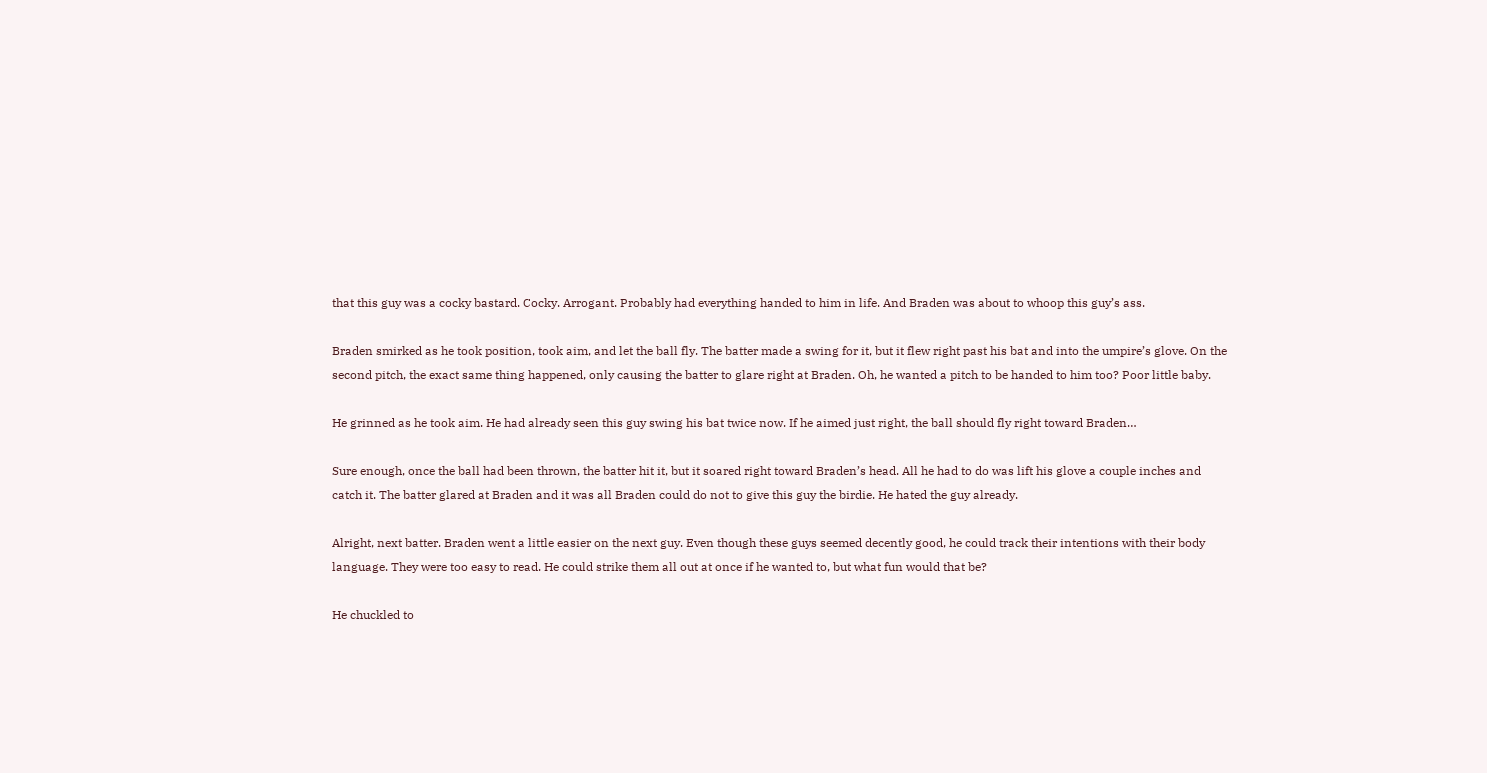that this guy was a cocky bastard. Cocky. Arrogant. Probably had everything handed to him in life. And Braden was about to whoop this guy’s ass.

Braden smirked as he took position, took aim, and let the ball fly. The batter made a swing for it, but it flew right past his bat and into the umpire’s glove. On the second pitch, the exact same thing happened, only causing the batter to glare right at Braden. Oh, he wanted a pitch to be handed to him too? Poor little baby.

He grinned as he took aim. He had already seen this guy swing his bat twice now. If he aimed just right, the ball should fly right toward Braden…

Sure enough, once the ball had been thrown, the batter hit it, but it soared right toward Braden’s head. All he had to do was lift his glove a couple inches and catch it. The batter glared at Braden and it was all Braden could do not to give this guy the birdie. He hated the guy already.

Alright, next batter. Braden went a little easier on the next guy. Even though these guys seemed decently good, he could track their intentions with their body language. They were too easy to read. He could strike them all out at once if he wanted to, but what fun would that be?

He chuckled to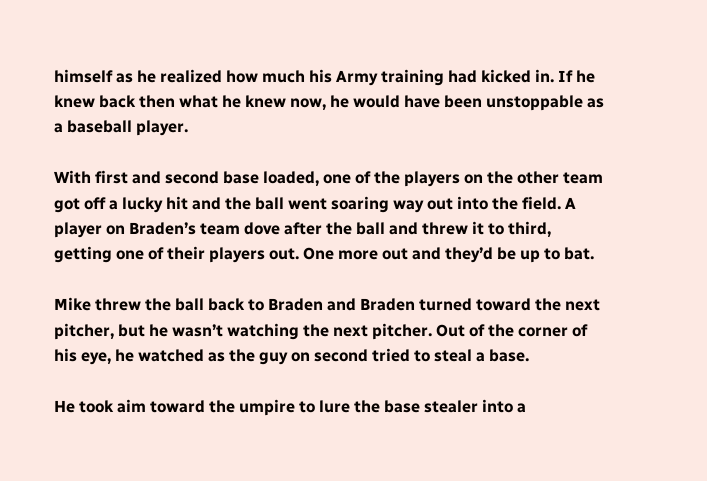himself as he realized how much his Army training had kicked in. If he knew back then what he knew now, he would have been unstoppable as a baseball player.

With first and second base loaded, one of the players on the other team got off a lucky hit and the ball went soaring way out into the field. A player on Braden’s team dove after the ball and threw it to third, getting one of their players out. One more out and they’d be up to bat.

Mike threw the ball back to Braden and Braden turned toward the next pitcher, but he wasn’t watching the next pitcher. Out of the corner of his eye, he watched as the guy on second tried to steal a base.

He took aim toward the umpire to lure the base stealer into a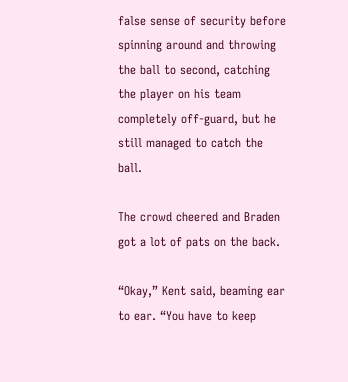false sense of security before spinning around and throwing the ball to second, catching the player on his team completely off-guard, but he still managed to catch the ball.

The crowd cheered and Braden got a lot of pats on the back.

“Okay,” Kent said, beaming ear to ear. “You have to keep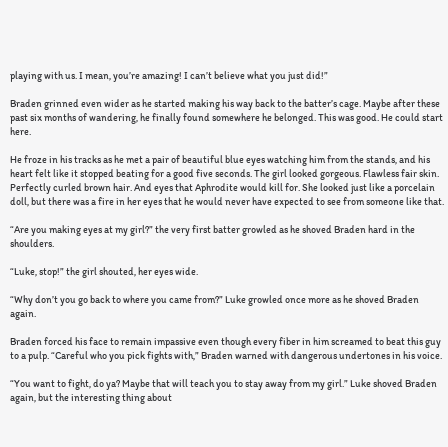playing with us. I mean, you’re amazing! I can’t believe what you just did!”

Braden grinned even wider as he started making his way back to the batter’s cage. Maybe after these past six months of wandering, he finally found somewhere he belonged. This was good. He could start here.

He froze in his tracks as he met a pair of beautiful blue eyes watching him from the stands, and his heart felt like it stopped beating for a good five seconds. The girl looked gorgeous. Flawless fair skin. Perfectly curled brown hair. And eyes that Aphrodite would kill for. She looked just like a porcelain doll, but there was a fire in her eyes that he would never have expected to see from someone like that.

“Are you making eyes at my girl?” the very first batter growled as he shoved Braden hard in the shoulders.

“Luke, stop!” the girl shouted, her eyes wide.

“Why don’t you go back to where you came from?” Luke growled once more as he shoved Braden again.

Braden forced his face to remain impassive even though every fiber in him screamed to beat this guy to a pulp. “Careful who you pick fights with,” Braden warned with dangerous undertones in his voice.

“You want to fight, do ya? Maybe that will teach you to stay away from my girl.” Luke shoved Braden again, but the interesting thing about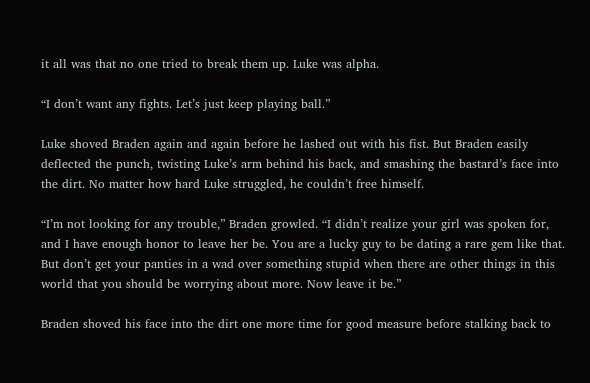it all was that no one tried to break them up. Luke was alpha.

“I don’t want any fights. Let’s just keep playing ball.”

Luke shoved Braden again and again before he lashed out with his fist. But Braden easily deflected the punch, twisting Luke’s arm behind his back, and smashing the bastard’s face into the dirt. No matter how hard Luke struggled, he couldn’t free himself.

“I’m not looking for any trouble,” Braden growled. “I didn’t realize your girl was spoken for, and I have enough honor to leave her be. You are a lucky guy to be dating a rare gem like that. But don’t get your panties in a wad over something stupid when there are other things in this world that you should be worrying about more. Now leave it be.”

Braden shoved his face into the dirt one more time for good measure before stalking back to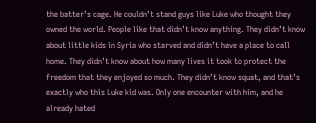the batter’s cage. He couldn’t stand guys like Luke who thought they owned the world. People like that didn’t know anything. They didn’t know about little kids in Syria who starved and didn’t have a place to call home. They didn’t know about how many lives it took to protect the freedom that they enjoyed so much. They didn’t know squat, and that’s exactly who this Luke kid was. Only one encounter with him, and he already hated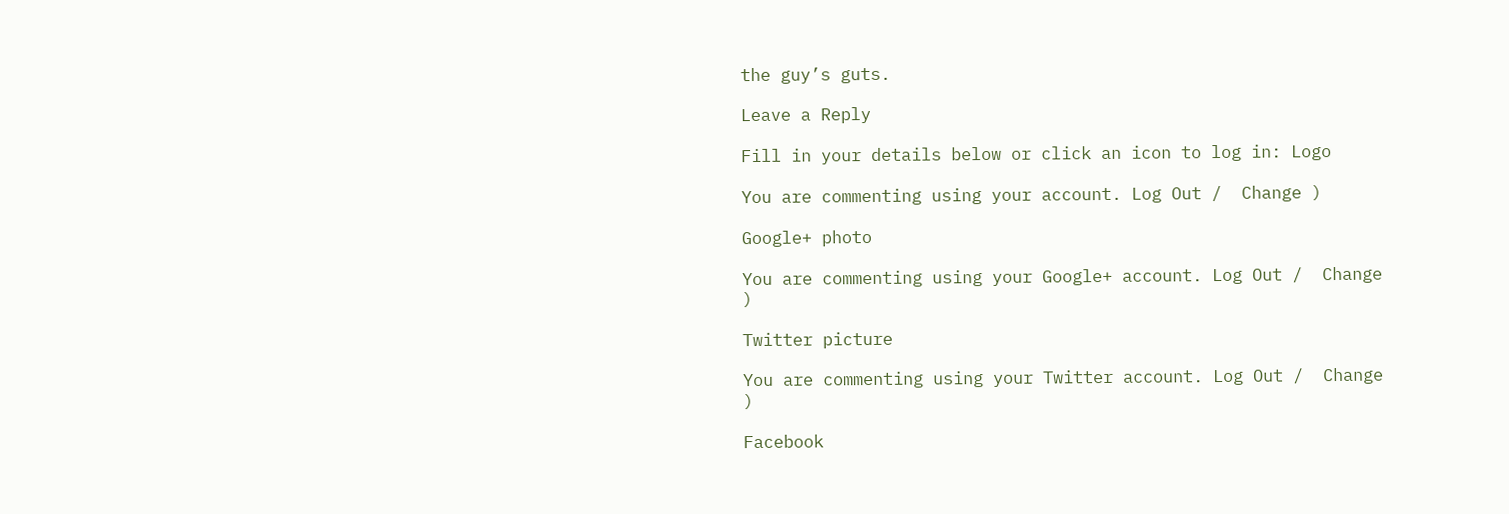the guy’s guts.

Leave a Reply

Fill in your details below or click an icon to log in: Logo

You are commenting using your account. Log Out /  Change )

Google+ photo

You are commenting using your Google+ account. Log Out /  Change )

Twitter picture

You are commenting using your Twitter account. Log Out /  Change )

Facebook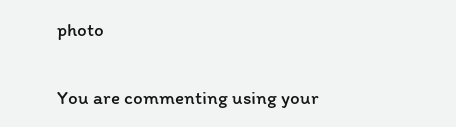photo

You are commenting using your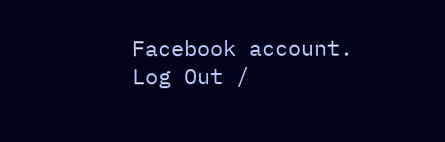Facebook account. Log Out /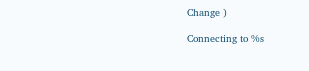Change )

Connecting to %s